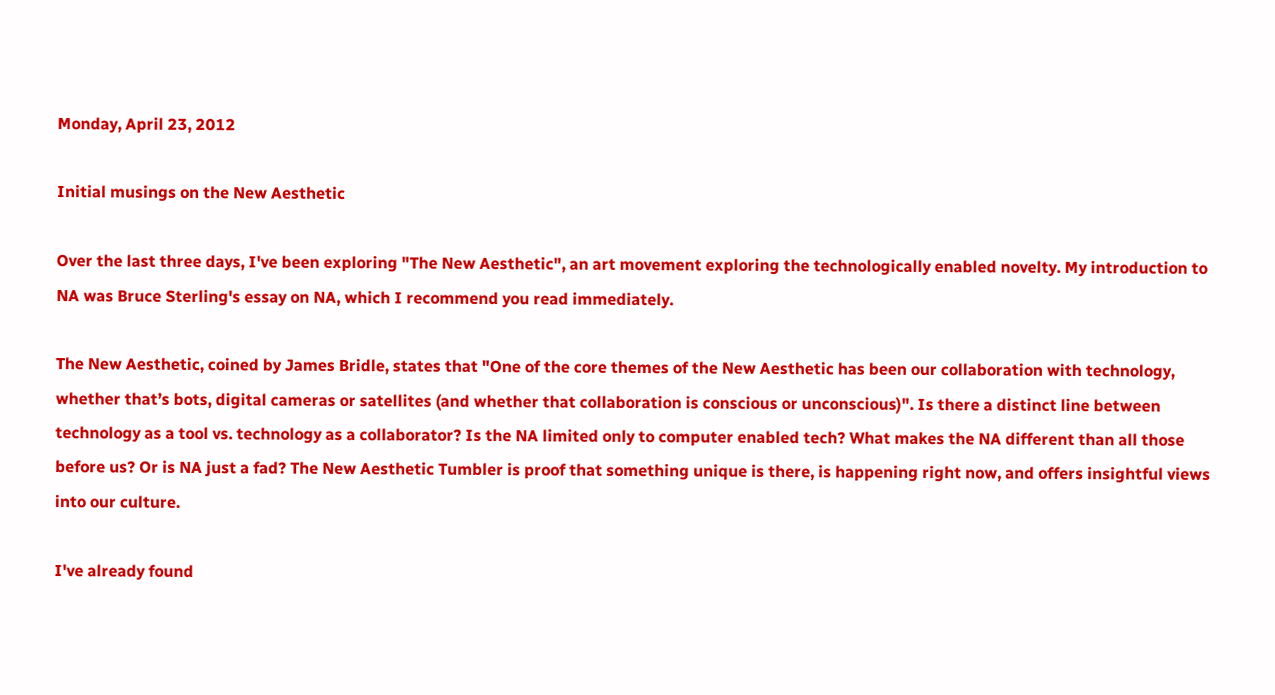Monday, April 23, 2012

Initial musings on the New Aesthetic

Over the last three days, I've been exploring "The New Aesthetic", an art movement exploring the technologically enabled novelty. My introduction to NA was Bruce Sterling's essay on NA, which I recommend you read immediately.

The New Aesthetic, coined by James Bridle, states that "One of the core themes of the New Aesthetic has been our collaboration with technology, whether that’s bots, digital cameras or satellites (and whether that collaboration is conscious or unconscious)". Is there a distinct line between technology as a tool vs. technology as a collaborator? Is the NA limited only to computer enabled tech? What makes the NA different than all those before us? Or is NA just a fad? The New Aesthetic Tumbler is proof that something unique is there, is happening right now, and offers insightful views into our culture.

I've already found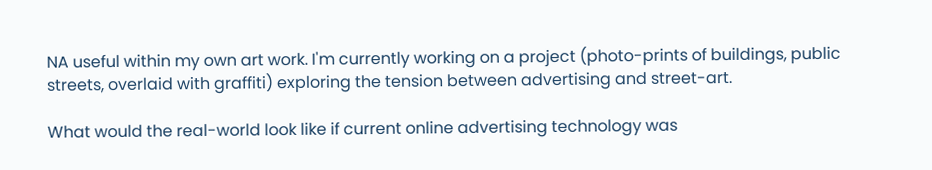NA useful within my own art work. I'm currently working on a project (photo-prints of buildings, public streets, overlaid with graffiti) exploring the tension between advertising and street-art.

What would the real-world look like if current online advertising technology was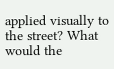applied visually to the street? What would the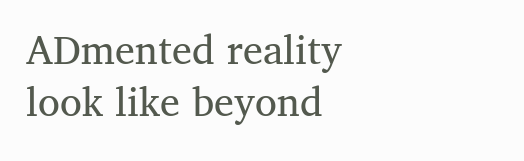ADmented reality look like beyond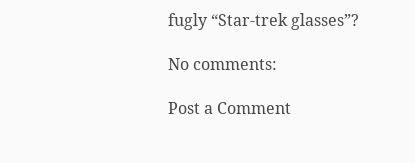fugly “Star-trek glasses”?

No comments:

Post a Comment